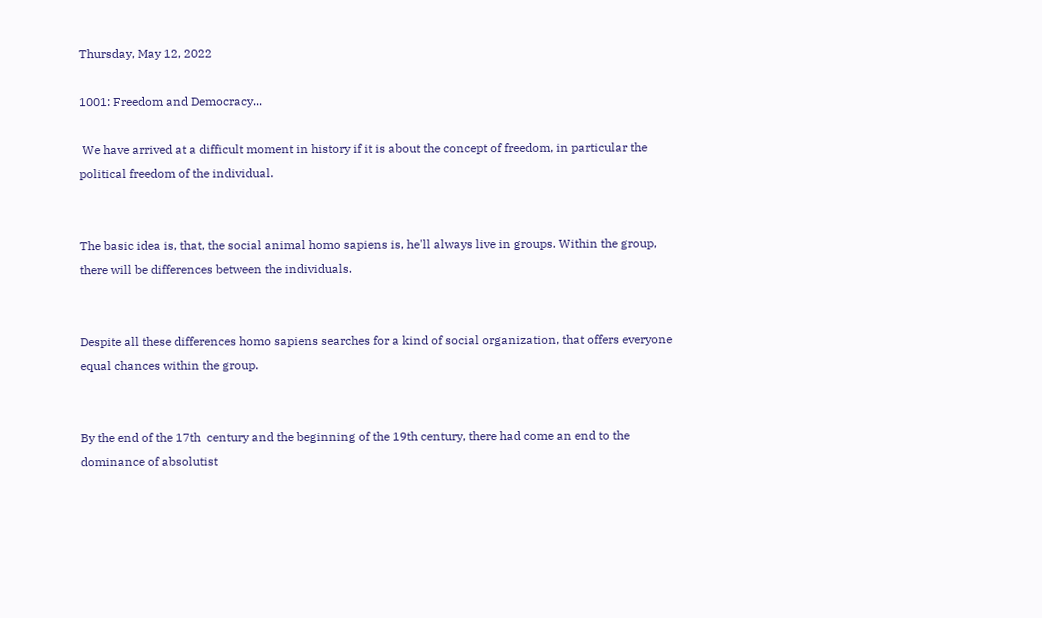Thursday, May 12, 2022

1001: Freedom and Democracy...

 We have arrived at a difficult moment in history if it is about the concept of freedom, in particular the political freedom of the individual.


The basic idea is, that, the social animal homo sapiens is, he'll always live in groups. Within the group, there will be differences between the individuals.


Despite all these differences homo sapiens searches for a kind of social organization, that offers everyone equal chances within the group.


By the end of the 17th  century and the beginning of the 19th century, there had come an end to the dominance of absolutist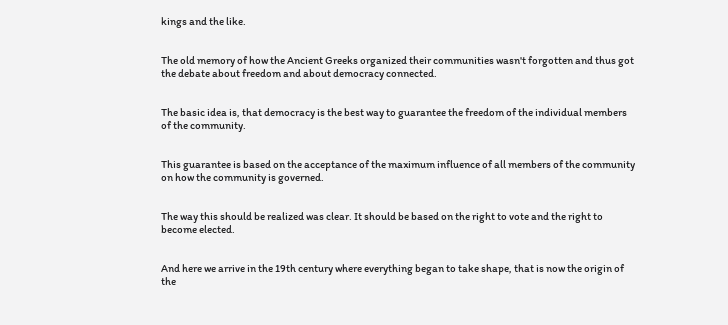kings and the like.


The old memory of how the Ancient Greeks organized their communities wasn't forgotten and thus got the debate about freedom and about democracy connected.


The basic idea is, that democracy is the best way to guarantee the freedom of the individual members of the community.


This guarantee is based on the acceptance of the maximum influence of all members of the community on how the community is governed.


The way this should be realized was clear. It should be based on the right to vote and the right to become elected.


And here we arrive in the 19th century where everything began to take shape, that is now the origin of the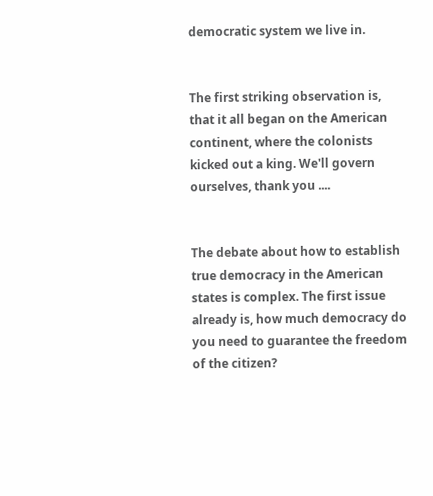democratic system we live in.


The first striking observation is, that it all began on the American continent, where the colonists kicked out a king. We'll govern ourselves, thank you ....


The debate about how to establish true democracy in the American states is complex. The first issue already is, how much democracy do you need to guarantee the freedom of the citizen?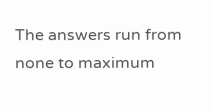The answers run from none to maximum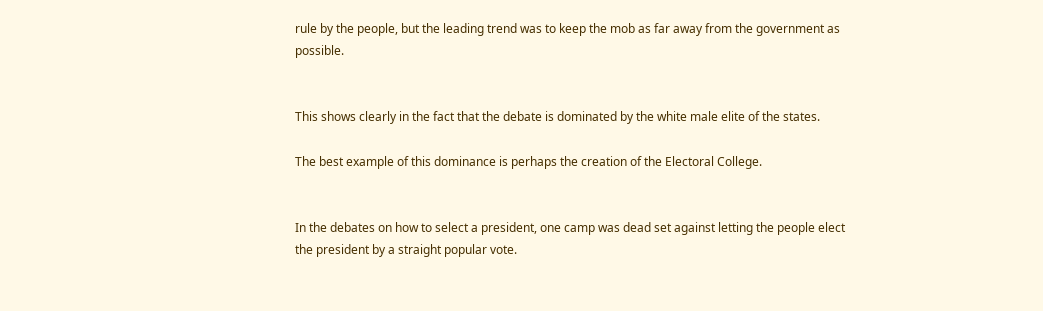rule by the people, but the leading trend was to keep the mob as far away from the government as possible.


This shows clearly in the fact that the debate is dominated by the white male elite of the states.

The best example of this dominance is perhaps the creation of the Electoral College.


In the debates on how to select a president, one camp was dead set against letting the people elect the president by a straight popular vote.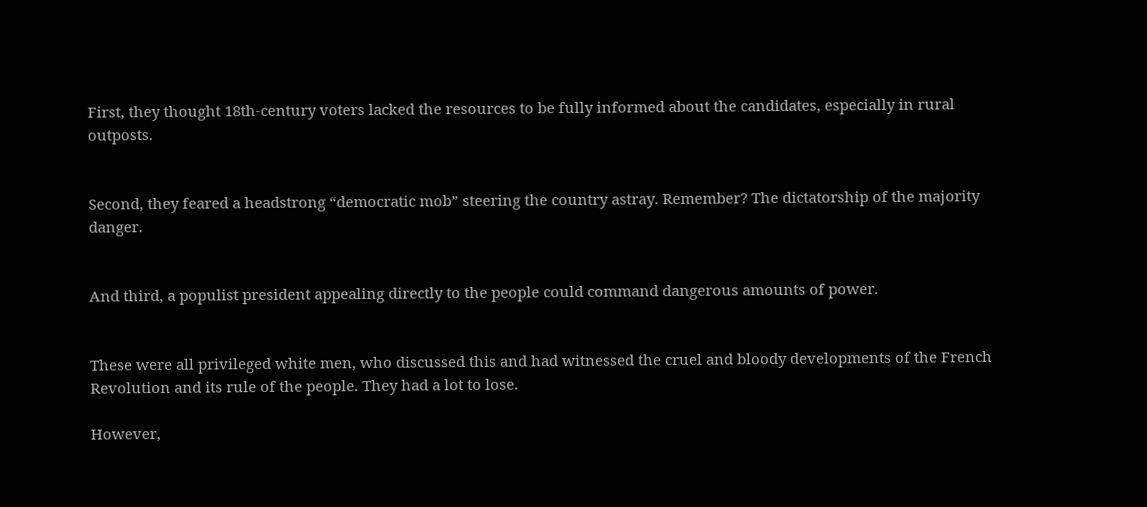First, they thought 18th-century voters lacked the resources to be fully informed about the candidates, especially in rural outposts.


Second, they feared a headstrong “democratic mob” steering the country astray. Remember? The dictatorship of the majority danger.


And third, a populist president appealing directly to the people could command dangerous amounts of power.


These were all privileged white men, who discussed this and had witnessed the cruel and bloody developments of the French Revolution and its rule of the people. They had a lot to lose.

However,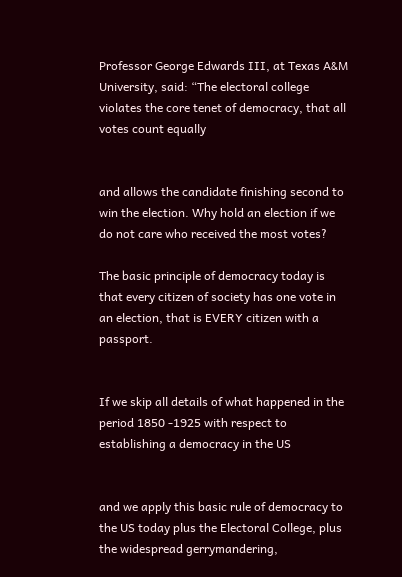Professor George Edwards III, at Texas A&M University, said: “The electoral college violates the core tenet of democracy, that all votes count equally


and allows the candidate finishing second to win the election. Why hold an election if we do not care who received the most votes?

The basic principle of democracy today is that every citizen of society has one vote in an election, that is EVERY citizen with a passport.


If we skip all details of what happened in the period 1850 -1925 with respect to establishing a democracy in the US


and we apply this basic rule of democracy to the US today plus the Electoral College, plus the widespread gerrymandering,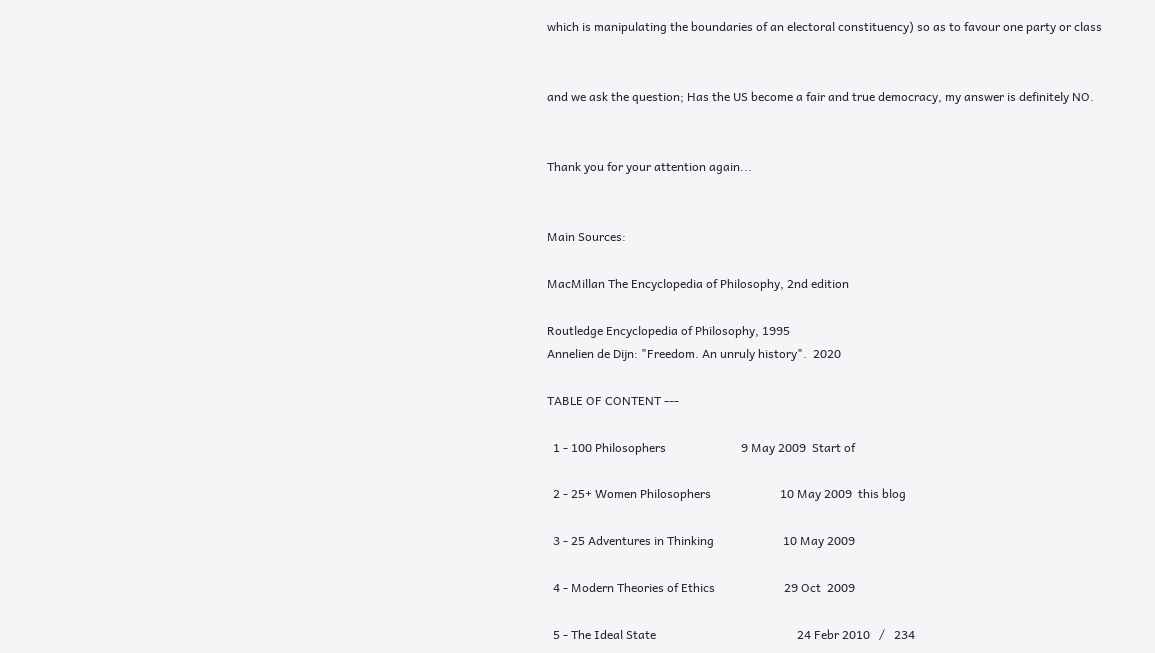which is manipulating the boundaries of an electoral constituency) so as to favour one party or class


and we ask the question; Has the US become a fair and true democracy, my answer is definitely NO.


Thank you for your attention again...


Main Sources:

MacMillan The Encyclopedia of Philosophy, 2nd edition

Routledge Encyclopedia of Philosophy, 1995
Annelien de Dijn: "Freedom. An unruly history".  2020

TABLE OF CONTENT ---

  1 - 100 Philosophers                         9 May 2009  Start of

  2 - 25+ Women Philosophers                       10 May 2009  this blog

  3 - 25 Adventures in Thinking                       10 May 2009

  4 - Modern Theories of Ethics                       29 Oct  2009

  5 - The Ideal State                                               24 Febr 2010   /   234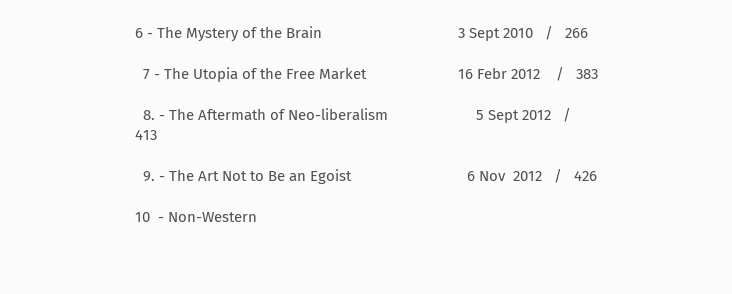6 - The Mystery of the Brain                                  3 Sept 2010   /   266

  7 - The Utopia of the Free Market                       16 Febr 2012    /   383

  8. - The Aftermath of Neo-liberalism                      5 Sept 2012   /   413

  9. - The Art Not to Be an Egoist                             6 Nov  2012   /   426

10  - Non-Western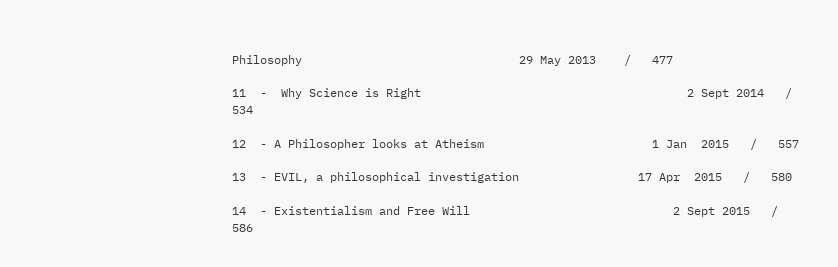Philosophy                               29 May 2013    /   477

11  -  Why Science is Right                                      2 Sept 2014   /   534

12  - A Philosopher looks at Atheism                        1 Jan  2015   /   557

13  - EVIL, a philosophical investigation                 17 Apr  2015   /   580

14  - Existentialism and Free Will                             2 Sept 2015   /   586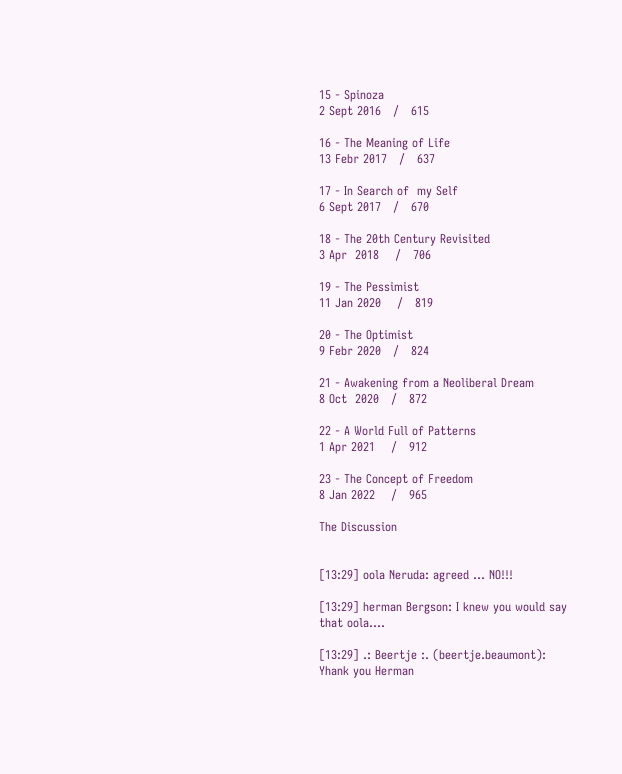15 - Spinoza                                                             2 Sept 2016   /   615

16 - The Meaning of Life                                        13 Febr 2017   /   637

17 - In Search of  my Self                                        6 Sept 2017   /   670

18 - The 20th Century Revisited                              3 Apr  2018    /   706

19 - The Pessimist                                                  11 Jan 2020    /   819

20 - The Optimist                                                     9 Febr 2020   /   824

21 - Awakening from a Neoliberal Dream                8 Oct  2020   /   872

22 - A World Full of Patterns                                    1 Apr 2021    /   912

23 - The Concept of Freedom                                  8 Jan 2022    /   965

The Discussion


[13:29] oola Neruda: agreed ... NO!!!

[13:29] herman Bergson: I knew you would say that oola....

[13:29] .: Beertje :. (beertje.beaumont): Yhank you Herman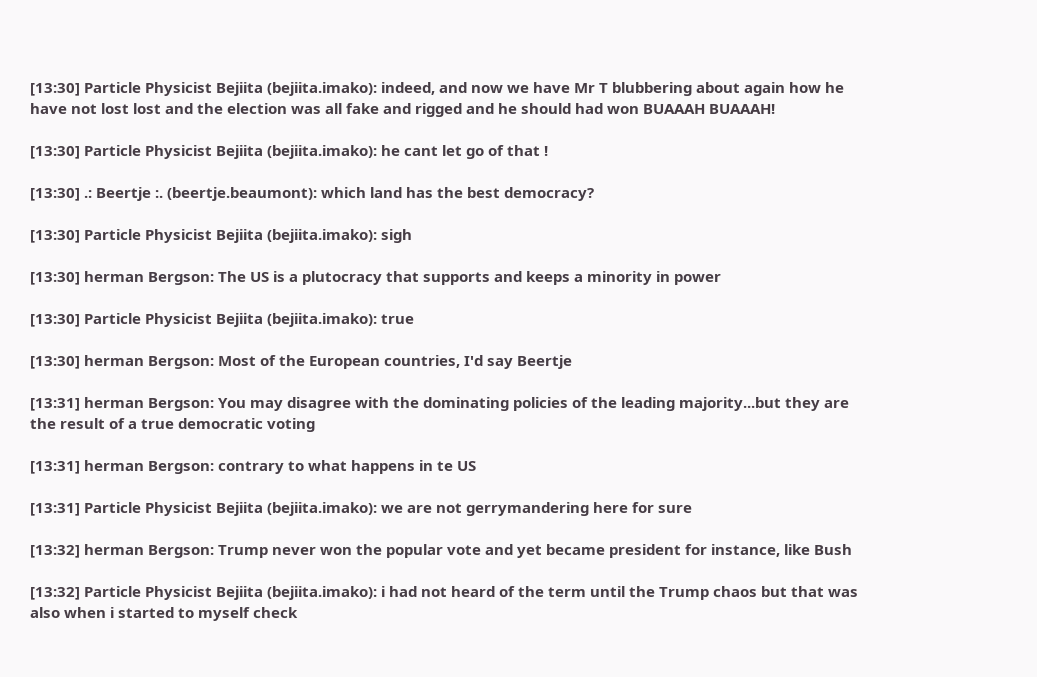[13:30] Particle Physicist Bejiita (bejiita.imako): indeed, and now we have Mr T blubbering about again how he have not lost lost and the election was all fake and rigged and he should had won BUAAAH BUAAAH!

[13:30] Particle Physicist Bejiita (bejiita.imako): he cant let go of that !

[13:30] .: Beertje :. (beertje.beaumont): which land has the best democracy?

[13:30] Particle Physicist Bejiita (bejiita.imako): sigh

[13:30] herman Bergson: The US is a plutocracy that supports and keeps a minority in power

[13:30] Particle Physicist Bejiita (bejiita.imako): true

[13:30] herman Bergson: Most of the European countries, I'd say Beertje

[13:31] herman Bergson: You may disagree with the dominating policies of the leading majority...but they are the result of a true democratic voting

[13:31] herman Bergson: contrary to what happens in te US

[13:31] Particle Physicist Bejiita (bejiita.imako): we are not gerrymandering here for sure

[13:32] herman Bergson: Trump never won the popular vote and yet became president for instance, like Bush

[13:32] Particle Physicist Bejiita (bejiita.imako): i had not heard of the term until the Trump chaos but that was also when i started to myself check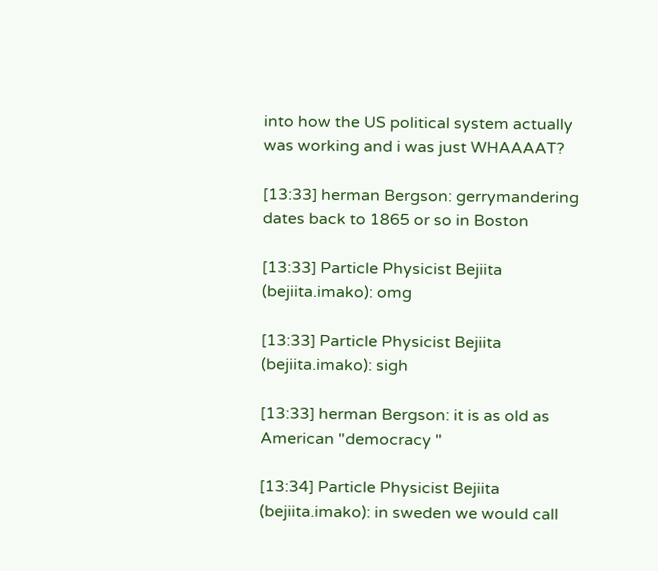into how the US political system actually was working and i was just WHAAAAT?

[13:33] herman Bergson: gerrymandering dates back to 1865 or so in Boston

[13:33] Particle Physicist Bejiita (bejiita.imako): omg

[13:33] Particle Physicist Bejiita (bejiita.imako): sigh

[13:33] herman Bergson: it is as old as American "democracy "

[13:34] Particle Physicist Bejiita (bejiita.imako): in sweden we would call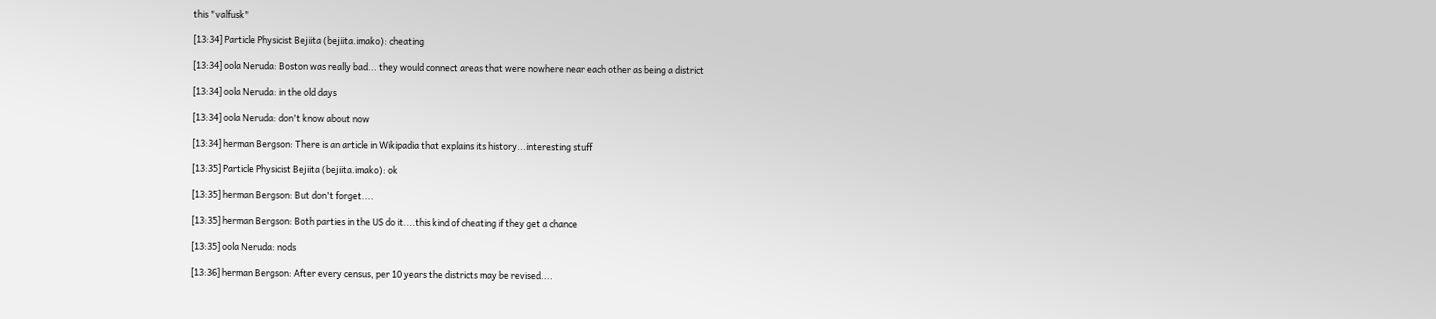this "valfusk"

[13:34] Particle Physicist Bejiita (bejiita.imako): cheating

[13:34] oola Neruda: Boston was really bad... they would connect areas that were nowhere near each other as being a district

[13:34] oola Neruda: in the old days

[13:34] oola Neruda: don't know about now

[13:34] herman Bergson: There is an article in Wikipadia that explains its history...interesting stuff

[13:35] Particle Physicist Bejiita (bejiita.imako): ok

[13:35] herman Bergson: But don't forget....

[13:35] herman Bergson: Both parties in the US do it....this kind of cheating if they get a chance

[13:35] oola Neruda: nods

[13:36] herman Bergson: After every census, per 10 years the districts may be revised....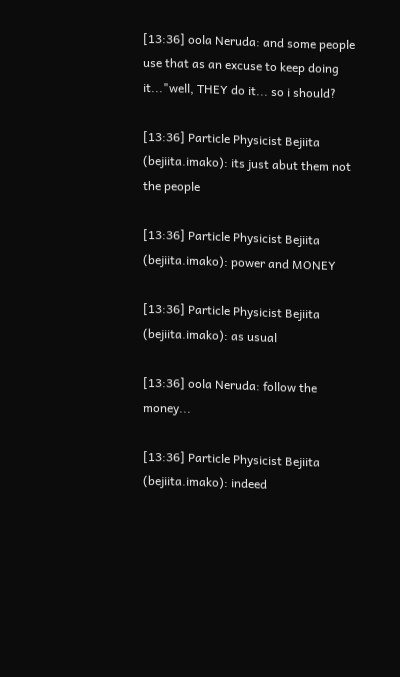[13:36] oola Neruda: and some people use that as an excuse to keep doing it..."well, THEY do it... so i should?

[13:36] Particle Physicist Bejiita (bejiita.imako): its just abut them not the people

[13:36] Particle Physicist Bejiita (bejiita.imako): power and MONEY

[13:36] Particle Physicist Bejiita (bejiita.imako): as usual

[13:36] oola Neruda: follow the money...

[13:36] Particle Physicist Bejiita (bejiita.imako): indeed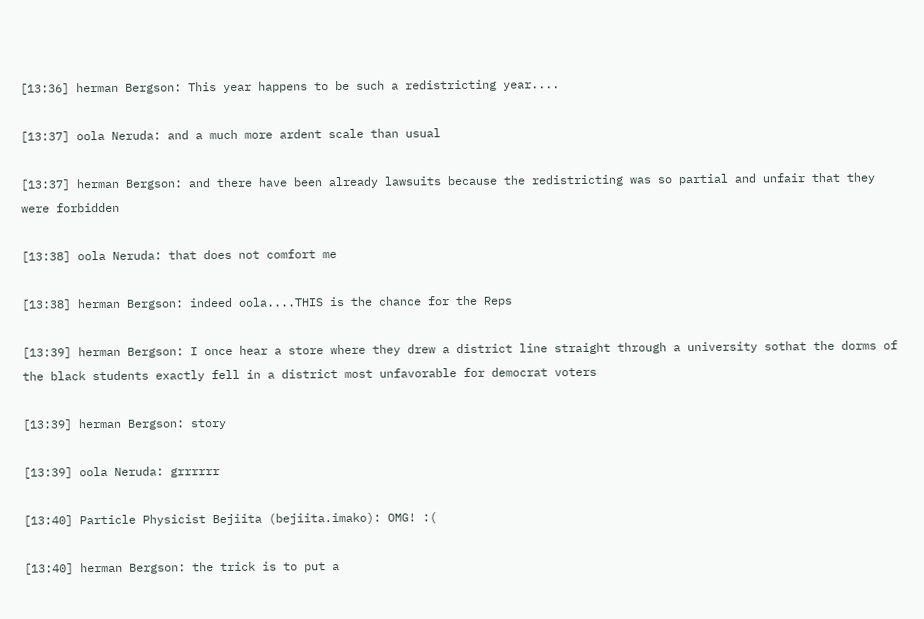[13:36] herman Bergson: This year happens to be such a redistricting year....

[13:37] oola Neruda: and a much more ardent scale than usual

[13:37] herman Bergson: and there have been already lawsuits because the redistricting was so partial and unfair that they were forbidden

[13:38] oola Neruda: that does not comfort me

[13:38] herman Bergson: indeed oola....THIS is the chance for the Reps

[13:39] herman Bergson: I once hear a store where they drew a district line straight through a university sothat the dorms of the black students exactly fell in a district most unfavorable for democrat voters

[13:39] herman Bergson: story

[13:39] oola Neruda: grrrrrr

[13:40] Particle Physicist Bejiita (bejiita.imako): OMG! :(

[13:40] herman Bergson: the trick is to put a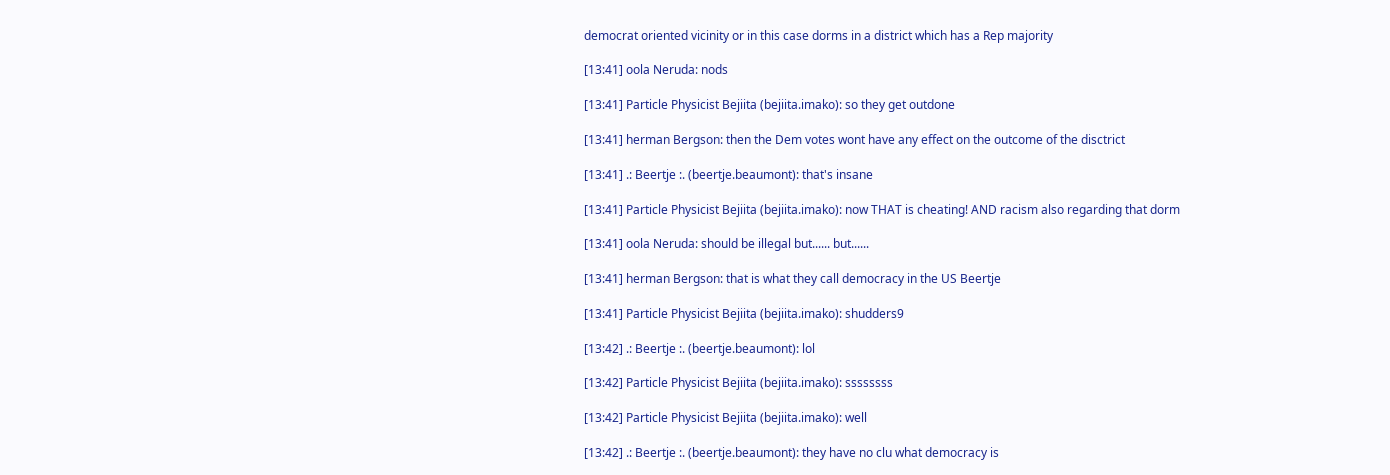democrat oriented vicinity or in this case dorms in a district which has a Rep majority

[13:41] oola Neruda: nods

[13:41] Particle Physicist Bejiita (bejiita.imako): so they get outdone

[13:41] herman Bergson: then the Dem votes wont have any effect on the outcome of the disctrict

[13:41] .: Beertje :. (beertje.beaumont): that's insane

[13:41] Particle Physicist Bejiita (bejiita.imako): now THAT is cheating! AND racism also regarding that dorm

[13:41] oola Neruda: should be illegal but...... but......

[13:41] herman Bergson: that is what they call democracy in the US Beertje

[13:41] Particle Physicist Bejiita (bejiita.imako): shudders9

[13:42] .: Beertje :. (beertje.beaumont): lol

[13:42] Particle Physicist Bejiita (bejiita.imako): ssssssss

[13:42] Particle Physicist Bejiita (bejiita.imako): well

[13:42] .: Beertje :. (beertje.beaumont): they have no clu what democracy is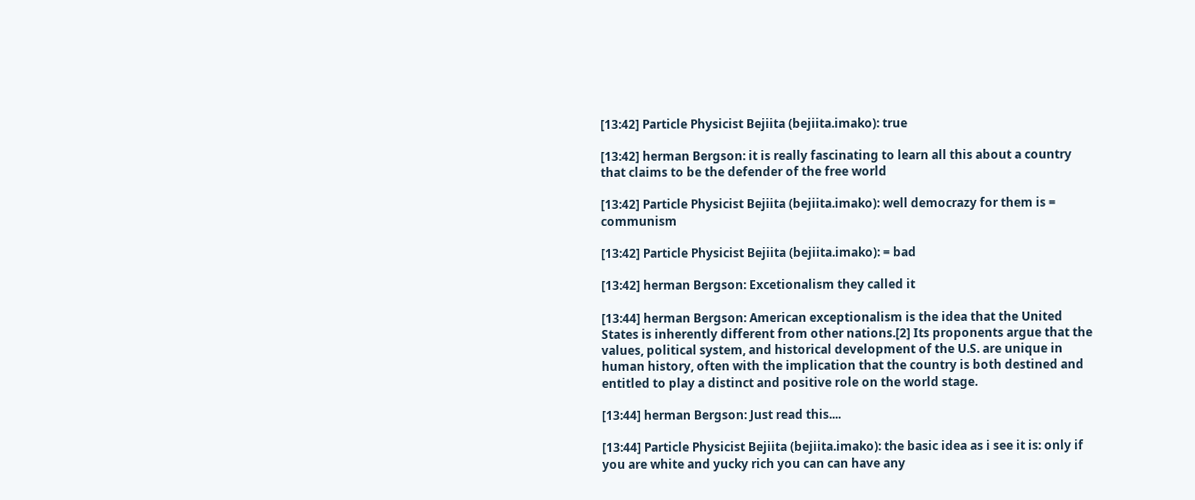[13:42] Particle Physicist Bejiita (bejiita.imako): true

[13:42] herman Bergson: it is really fascinating to learn all this about a country that claims to be the defender of the free world

[13:42] Particle Physicist Bejiita (bejiita.imako): well democrazy for them is = communism

[13:42] Particle Physicist Bejiita (bejiita.imako): = bad

[13:42] herman Bergson: Excetionalism they called it

[13:44] herman Bergson: American exceptionalism is the idea that the United States is inherently different from other nations.[2] Its proponents argue that the values, political system, and historical development of the U.S. are unique in human history, often with the implication that the country is both destined and entitled to play a distinct and positive role on the world stage.

[13:44] herman Bergson: Just read this....

[13:44] Particle Physicist Bejiita (bejiita.imako): the basic idea as i see it is: only if you are white and yucky rich you can can have any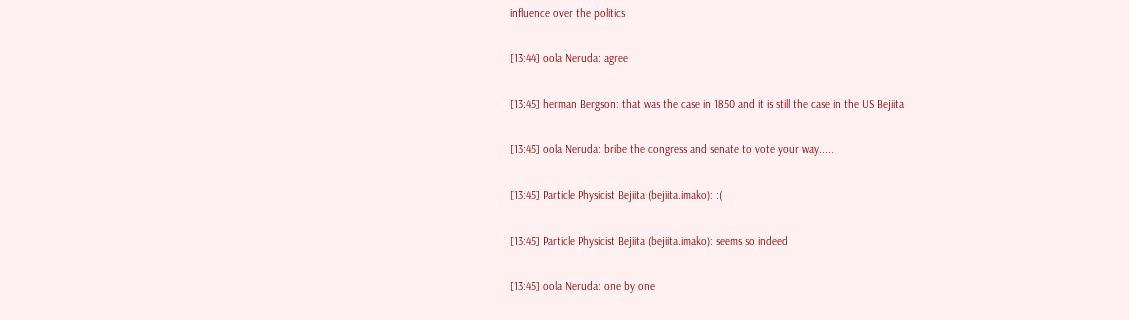influence over the politics

[13:44] oola Neruda: agree

[13:45] herman Bergson: that was the case in 1850 and it is still the case in the US Bejiita

[13:45] oola Neruda: bribe the congress and senate to vote your way.....

[13:45] Particle Physicist Bejiita (bejiita.imako): :(

[13:45] Particle Physicist Bejiita (bejiita.imako): seems so indeed

[13:45] oola Neruda: one by one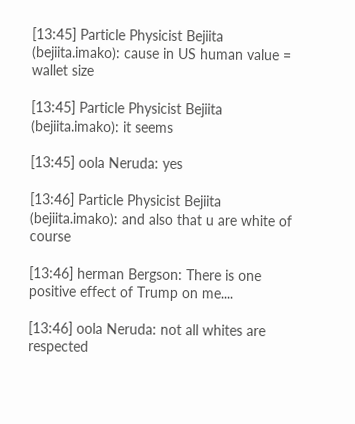[13:45] Particle Physicist Bejiita (bejiita.imako): cause in US human value = wallet size

[13:45] Particle Physicist Bejiita (bejiita.imako): it seems

[13:45] oola Neruda: yes

[13:46] Particle Physicist Bejiita (bejiita.imako): and also that u are white of course

[13:46] herman Bergson: There is one positive effect of Trump on me....

[13:46] oola Neruda: not all whites are respected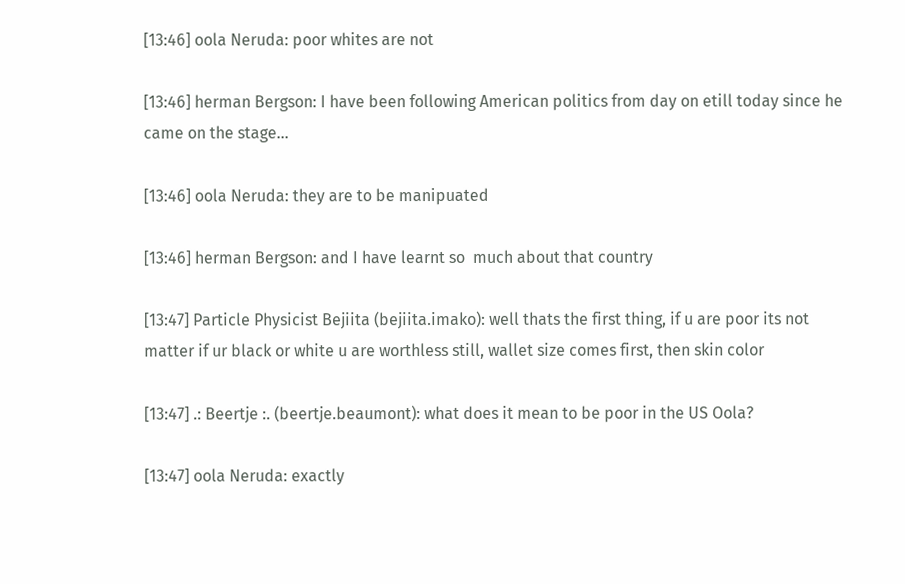[13:46] oola Neruda: poor whites are not

[13:46] herman Bergson: I have been following American politics from day on etill today since he came on the stage...

[13:46] oola Neruda: they are to be manipuated

[13:46] herman Bergson: and I have learnt so  much about that country

[13:47] Particle Physicist Bejiita (bejiita.imako): well thats the first thing, if u are poor its not matter if ur black or white u are worthless still, wallet size comes first, then skin color

[13:47] .: Beertje :. (beertje.beaumont): what does it mean to be poor in the US Oola?

[13:47] oola Neruda: exactly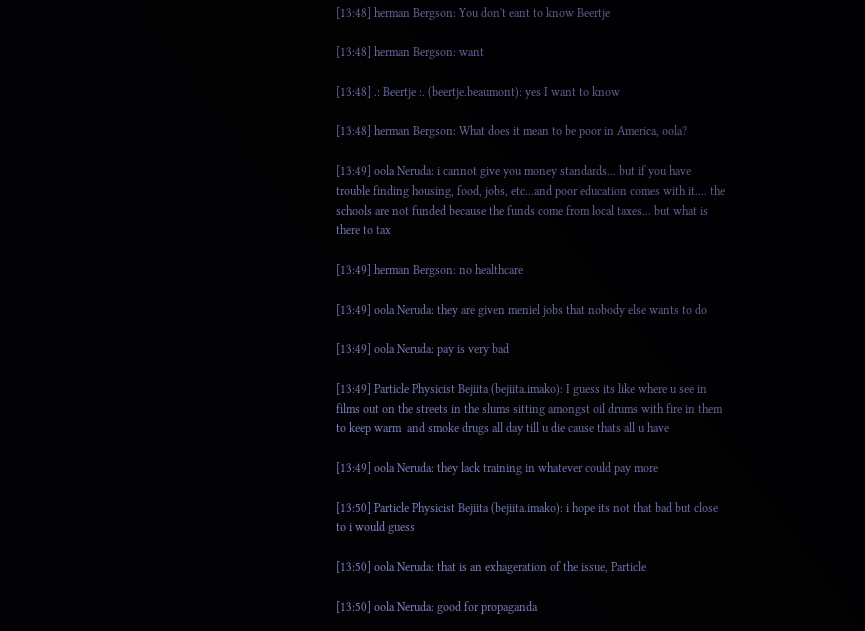[13:48] herman Bergson: You don't eant to know Beertje

[13:48] herman Bergson: want

[13:48] .: Beertje :. (beertje.beaumont): yes I want to know

[13:48] herman Bergson: What does it mean to be poor in America, oola?

[13:49] oola Neruda: i cannot give you money standards... but if you have trouble finding housing, food, jobs, etc...and poor education comes with it.... the schools are not funded because the funds come from local taxes... but what is there to tax

[13:49] herman Bergson: no healthcare

[13:49] oola Neruda: they are given meniel jobs that nobody else wants to do

[13:49] oola Neruda: pay is very bad

[13:49] Particle Physicist Bejiita (bejiita.imako): I guess its like where u see in films out on the streets in the slums sitting amongst oil drums with fire in them to keep warm  and smoke drugs all day till u die cause thats all u have

[13:49] oola Neruda: they lack training in whatever could pay more

[13:50] Particle Physicist Bejiita (bejiita.imako): i hope its not that bad but close to i would guess

[13:50] oola Neruda: that is an exhageration of the issue, Particle

[13:50] oola Neruda: good for propaganda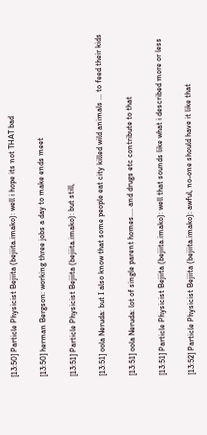[13:50] Particle Physicist Bejiita (bejiita.imako): well i hope its not THAT bad

[13:50] herman Bergson: working three jobs a day to make ends meet

[13:51] Particle Physicist Bejiita (bejiita.imako): but still,

[13:51] oola Neruda: but I also know that some people eat city killed wild animals ... to feed their kids

[13:51] oola Neruda: lot of single parent homes.... and drugs etc contribute to that

[13:51] Particle Physicist Bejiita (bejiita.imako): well that sounds like what i described more or less

[13:52] Particle Physicist Bejiita (bejiita.imako): awful, no-one should have it like that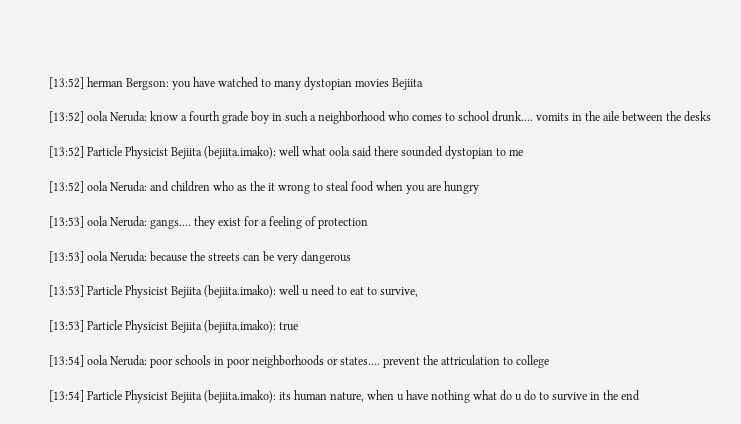[13:52] herman Bergson: you have watched to many dystopian movies Bejiita

[13:52] oola Neruda: know a fourth grade boy in such a neighborhood who comes to school drunk.... vomits in the aile between the desks

[13:52] Particle Physicist Bejiita (bejiita.imako): well what oola said there sounded dystopian to me

[13:52] oola Neruda: and children who as the it wrong to steal food when you are hungry

[13:53] oola Neruda: gangs.... they exist for a feeling of protection

[13:53] oola Neruda: because the streets can be very dangerous

[13:53] Particle Physicist Bejiita (bejiita.imako): well u need to eat to survive,

[13:53] Particle Physicist Bejiita (bejiita.imako): true

[13:54] oola Neruda: poor schools in poor neighborhoods or states.... prevent the attriculation to college

[13:54] Particle Physicist Bejiita (bejiita.imako): its human nature, when u have nothing what do u do to survive in the end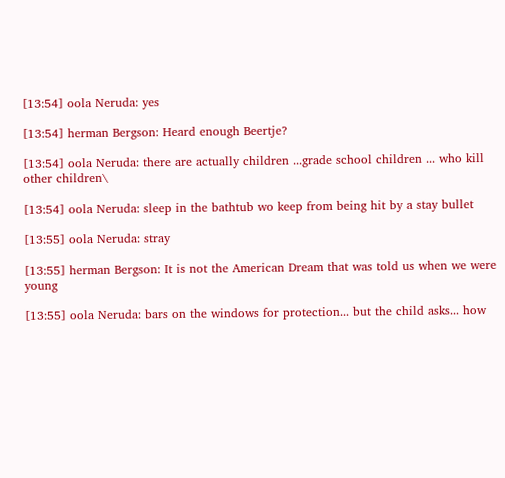[13:54] oola Neruda: yes

[13:54] herman Bergson: Heard enough Beertje?

[13:54] oola Neruda: there are actually children ...grade school children ... who kill other children\

[13:54] oola Neruda: sleep in the bathtub wo keep from being hit by a stay bullet

[13:55] oola Neruda: stray

[13:55] herman Bergson: It is not the American Dream that was told us when we were young

[13:55] oola Neruda: bars on the windows for protection... but the child asks... how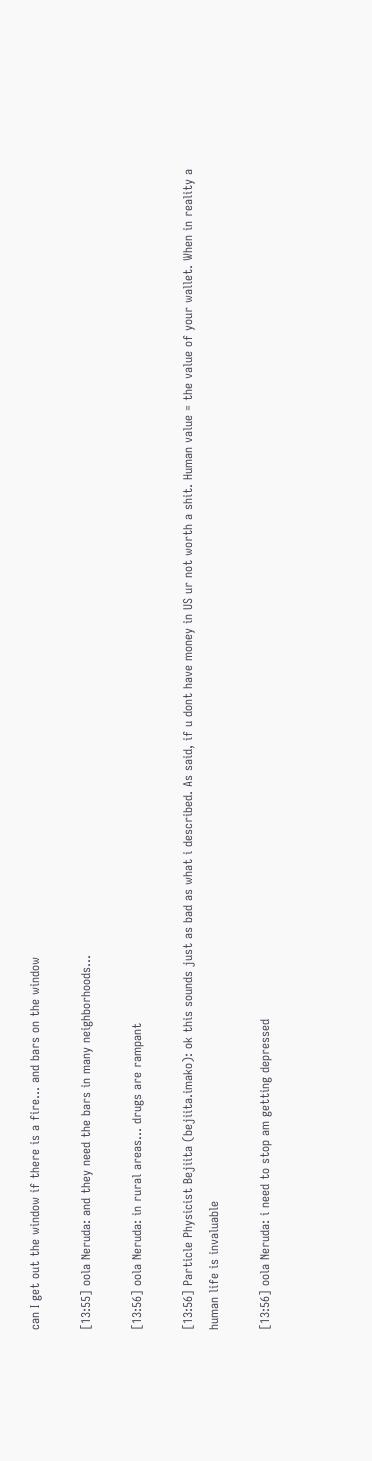can I get out the window if there is a fire... and bars on the window

[13:55] oola Neruda: and they need the bars in many neighborhoods...

[13:56] oola Neruda: in rural areas... drugs are rampant

[13:56] Particle Physicist Bejiita (bejiita.imako): ok this sounds just as bad as what i described. As said, if u dont have money in US ur not worth a shit. Human value = the value of your wallet. When in reality a human life is invaluable

[13:56] oola Neruda: i need to stop am getting depressed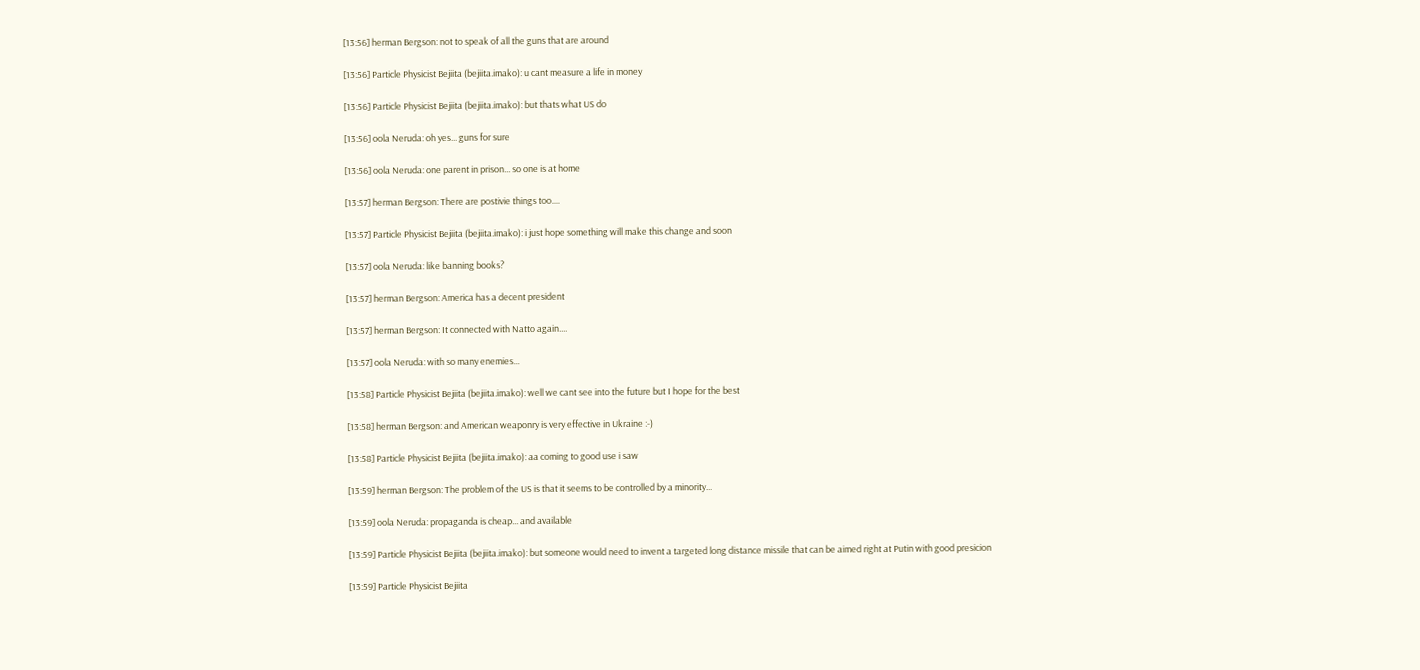[13:56] herman Bergson: not to speak of all the guns that are around

[13:56] Particle Physicist Bejiita (bejiita.imako): u cant measure a life in money

[13:56] Particle Physicist Bejiita (bejiita.imako): but thats what US do

[13:56] oola Neruda: oh yes... guns for sure

[13:56] oola Neruda: one parent in prison... so one is at home

[13:57] herman Bergson: There are postivie things too....

[13:57] Particle Physicist Bejiita (bejiita.imako): i just hope something will make this change and soon

[13:57] oola Neruda: like banning books?

[13:57] herman Bergson: America has a decent president

[13:57] herman Bergson: It connected with Natto again....

[13:57] oola Neruda: with so many enemies...

[13:58] Particle Physicist Bejiita (bejiita.imako): well we cant see into the future but I hope for the best

[13:58] herman Bergson: and American weaponry is very effective in Ukraine :-)

[13:58] Particle Physicist Bejiita (bejiita.imako): aa coming to good use i saw

[13:59] herman Bergson: The problem of the US is that it seems to be controlled by a minority...

[13:59] oola Neruda: propaganda is cheap... and available

[13:59] Particle Physicist Bejiita (bejiita.imako): but someone would need to invent a targeted long distance missile that can be aimed right at Putin with good presicion

[13:59] Particle Physicist Bejiita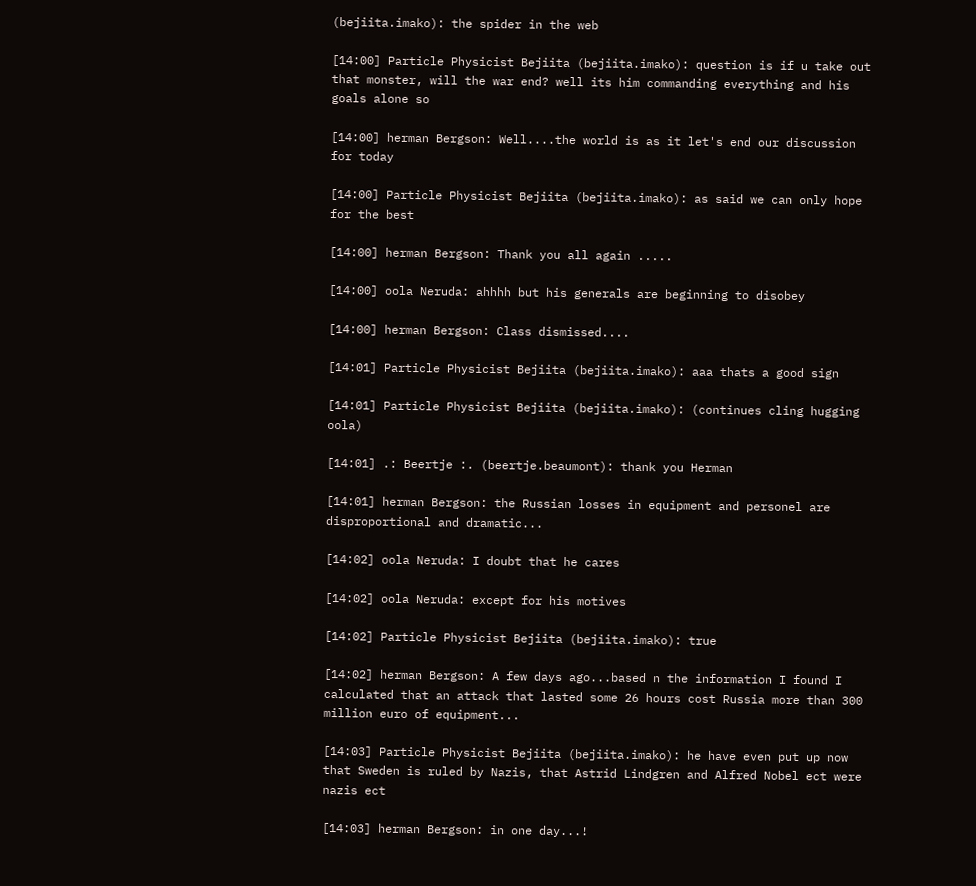(bejiita.imako): the spider in the web

[14:00] Particle Physicist Bejiita (bejiita.imako): question is if u take out that monster, will the war end? well its him commanding everything and his goals alone so

[14:00] herman Bergson: Well....the world is as it let's end our discussion for today

[14:00] Particle Physicist Bejiita (bejiita.imako): as said we can only hope for the best

[14:00] herman Bergson: Thank you all again .....

[14:00] oola Neruda: ahhhh but his generals are beginning to disobey

[14:00] herman Bergson: Class dismissed....

[14:01] Particle Physicist Bejiita (bejiita.imako): aaa thats a good sign

[14:01] Particle Physicist Bejiita (bejiita.imako): (continues cling hugging oola)

[14:01] .: Beertje :. (beertje.beaumont): thank you Herman

[14:01] herman Bergson: the Russian losses in equipment and personel are disproportional and dramatic...

[14:02] oola Neruda: I doubt that he cares

[14:02] oola Neruda: except for his motives

[14:02] Particle Physicist Bejiita (bejiita.imako): true

[14:02] herman Bergson: A few days ago...based n the information I found I calculated that an attack that lasted some 26 hours cost Russia more than 300 million euro of equipment...

[14:03] Particle Physicist Bejiita (bejiita.imako): he have even put up now that Sweden is ruled by Nazis, that Astrid Lindgren and Alfred Nobel ect were nazis ect

[14:03] herman Bergson: in one day...!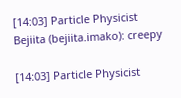[14:03] Particle Physicist Bejiita (bejiita.imako): creepy

[14:03] Particle Physicist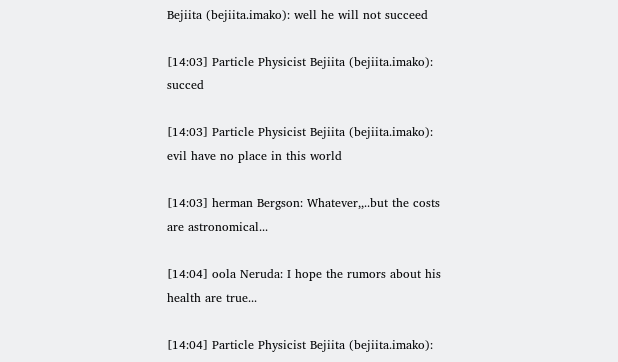Bejiita (bejiita.imako): well he will not succeed

[14:03] Particle Physicist Bejiita (bejiita.imako): succed

[14:03] Particle Physicist Bejiita (bejiita.imako): evil have no place in this world

[14:03] herman Bergson: Whatever,,..but the costs are astronomical...

[14:04] oola Neruda: I hope the rumors about his health are true...

[14:04] Particle Physicist Bejiita (bejiita.imako):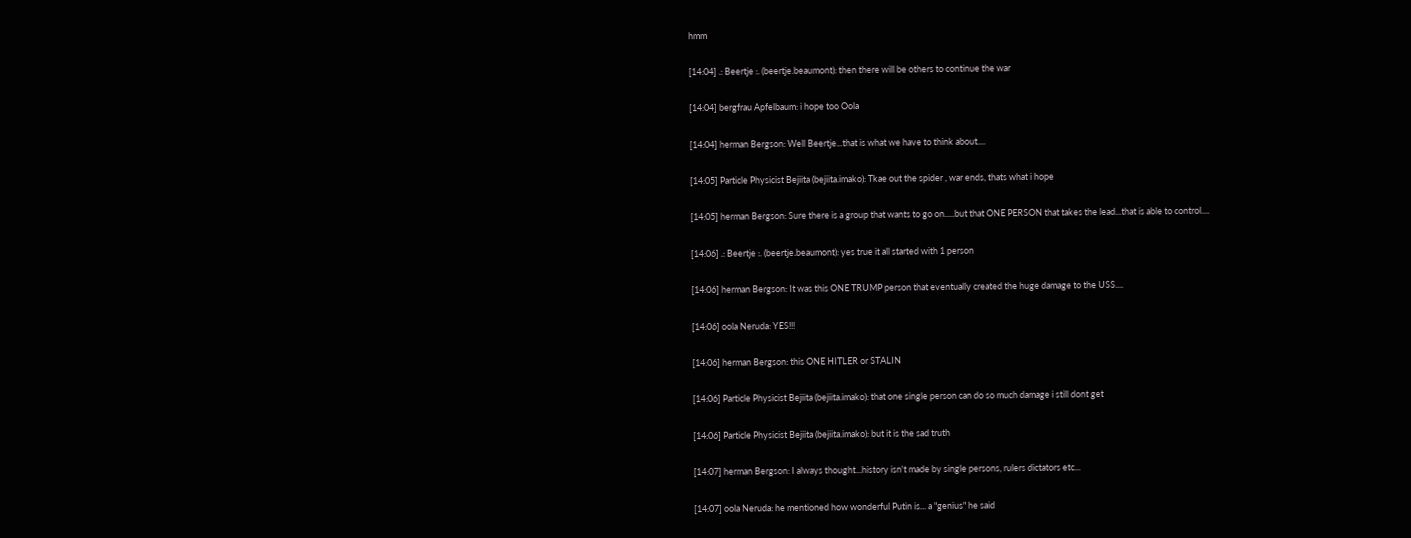hmm

[14:04] .: Beertje :. (beertje.beaumont): then there will be others to continue the war

[14:04] bergfrau Apfelbaum: i hope too Oola

[14:04] herman Bergson: Well Beertje...that is what we have to think about....

[14:05] Particle Physicist Bejiita (bejiita.imako): Tkae out the spider , war ends, thats what i hope

[14:05] herman Bergson: Sure there is a group that wants to go on.....but that ONE PERSON that takes the lead...that is able to control....

[14:06] .: Beertje :. (beertje.beaumont): yes true it all started with 1 person

[14:06] herman Bergson: It was this ONE TRUMP person that eventually created the huge damage to the USS....

[14:06] oola Neruda: YES!!!

[14:06] herman Bergson: this ONE HITLER or STALIN

[14:06] Particle Physicist Bejiita (bejiita.imako): that one single person can do so much damage i still dont get

[14:06] Particle Physicist Bejiita (bejiita.imako): but it is the sad truth

[14:07] herman Bergson: I always thought...history isn't made by single persons, rulers dictators etc...

[14:07] oola Neruda: he mentioned how wonderful Putin is... a "genius" he said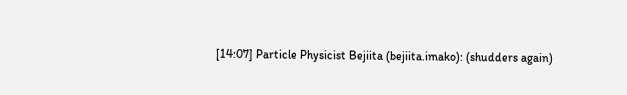[14:07] Particle Physicist Bejiita (bejiita.imako): (shudders again)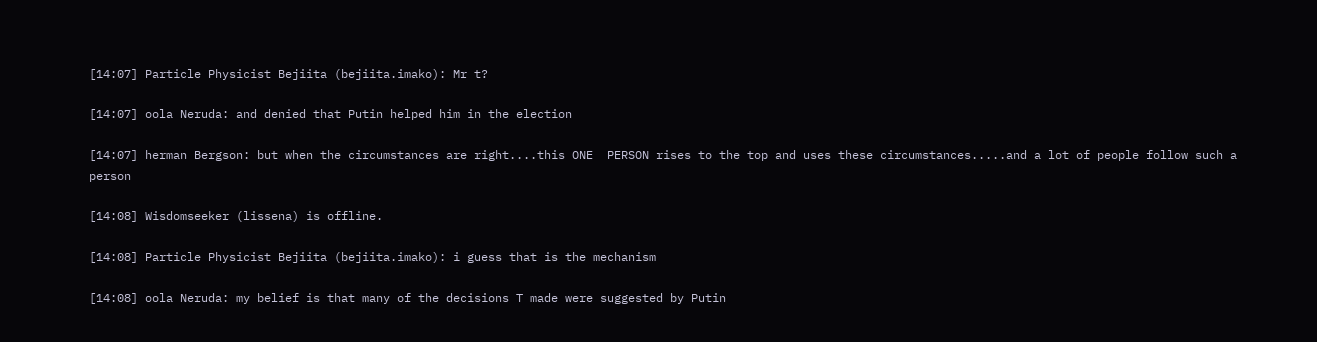[14:07] Particle Physicist Bejiita (bejiita.imako): Mr t?

[14:07] oola Neruda: and denied that Putin helped him in the election

[14:07] herman Bergson: but when the circumstances are right....this ONE  PERSON rises to the top and uses these circumstances.....and a lot of people follow such a person

[14:08] Wisdomseeker (lissena) is offline.

[14:08] Particle Physicist Bejiita (bejiita.imako): i guess that is the mechanism

[14:08] oola Neruda: my belief is that many of the decisions T made were suggested by Putin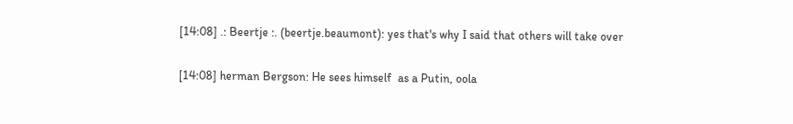[14:08] .: Beertje :. (beertje.beaumont): yes that's why I said that others will take over

[14:08] herman Bergson: He sees himself  as a Putin, oola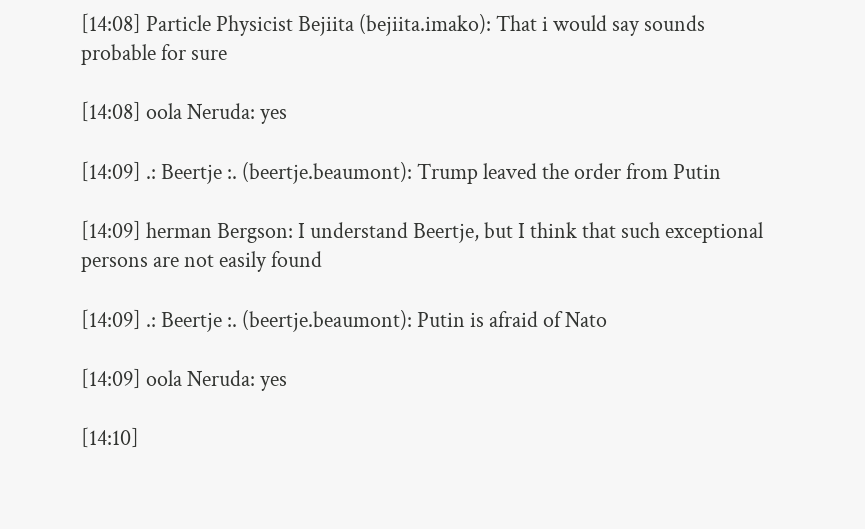[14:08] Particle Physicist Bejiita (bejiita.imako): That i would say sounds probable for sure

[14:08] oola Neruda: yes

[14:09] .: Beertje :. (beertje.beaumont): Trump leaved the order from Putin

[14:09] herman Bergson: I understand Beertje, but I think that such exceptional persons are not easily found

[14:09] .: Beertje :. (beertje.beaumont): Putin is afraid of Nato

[14:09] oola Neruda: yes

[14:10]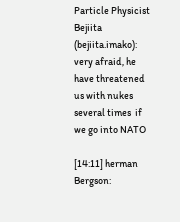Particle Physicist Bejiita (bejiita.imako): very afraid, he have threatened us with nukes several times  if we go into NATO

[14:11] herman Bergson: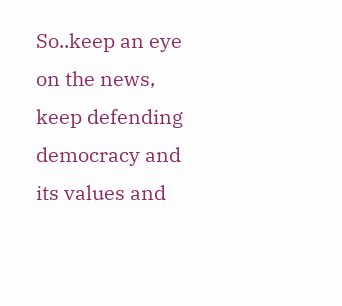So..keep an eye on the news, keep defending democracy and its values and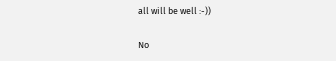all will be well :-))

No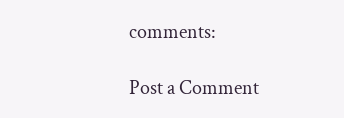comments:

Post a Comment